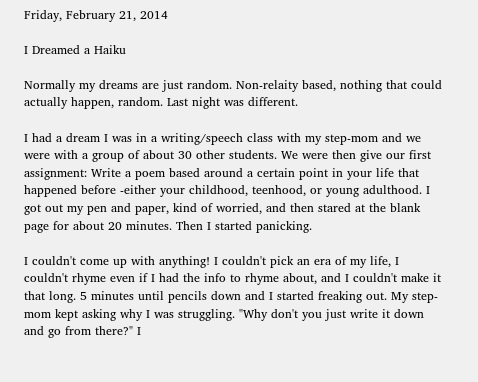Friday, February 21, 2014

I Dreamed a Haiku

Normally my dreams are just random. Non-relaity based, nothing that could actually happen, random. Last night was different.

I had a dream I was in a writing/speech class with my step-mom and we were with a group of about 30 other students. We were then give our first assignment: Write a poem based around a certain point in your life that happened before -either your childhood, teenhood, or young adulthood. I got out my pen and paper, kind of worried, and then stared at the blank page for about 20 minutes. Then I started panicking.

I couldn't come up with anything! I couldn't pick an era of my life, I couldn't rhyme even if I had the info to rhyme about, and I couldn't make it that long. 5 minutes until pencils down and I started freaking out. My step-mom kept asking why I was struggling. "Why don't you just write it down and go from there?" I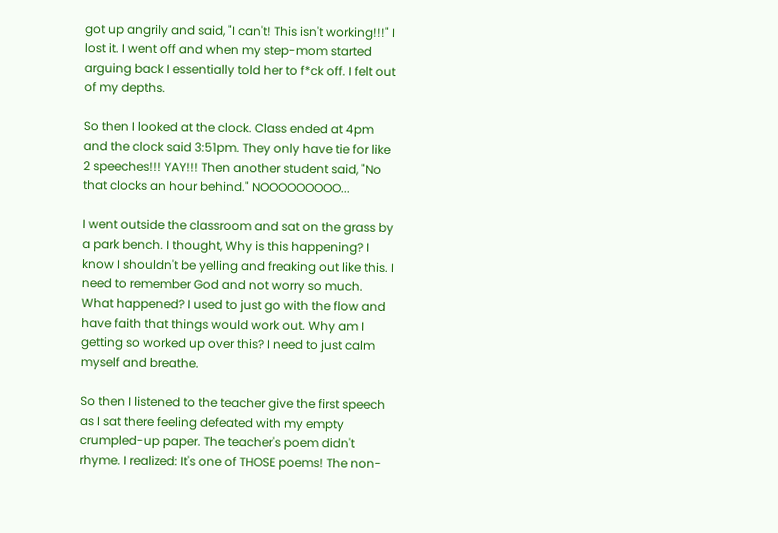got up angrily and said, "I can't! This isn't working!!!" I lost it. I went off and when my step-mom started arguing back I essentially told her to f*ck off. I felt out of my depths.

So then I looked at the clock. Class ended at 4pm and the clock said 3:51pm. They only have tie for like 2 speeches!!! YAY!!! Then another student said, "No that clocks an hour behind." NOOOOOOOOO...

I went outside the classroom and sat on the grass by a park bench. I thought, Why is this happening? I know I shouldn't be yelling and freaking out like this. I need to remember God and not worry so much. What happened? I used to just go with the flow and have faith that things would work out. Why am I getting so worked up over this? I need to just calm myself and breathe.

So then I listened to the teacher give the first speech as I sat there feeling defeated with my empty crumpled-up paper. The teacher's poem didn't rhyme. I realized: It's one of THOSE poems! The non-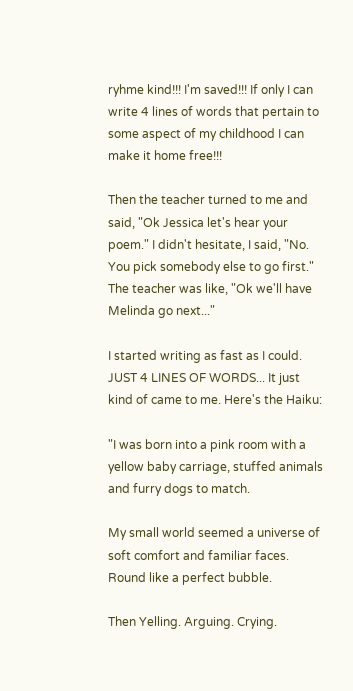ryhme kind!!! I'm saved!!! If only I can write 4 lines of words that pertain to some aspect of my childhood I can make it home free!!!

Then the teacher turned to me and said, "Ok Jessica let's hear your poem." I didn't hesitate, I said, "No. You pick somebody else to go first." The teacher was like, "Ok we'll have Melinda go next..."

I started writing as fast as I could. JUST 4 LINES OF WORDS... It just kind of came to me. Here's the Haiku:

"I was born into a pink room with a yellow baby carriage, stuffed animals and furry dogs to match.

My small world seemed a universe of soft comfort and familiar faces. Round like a perfect bubble.

Then Yelling. Arguing. Crying.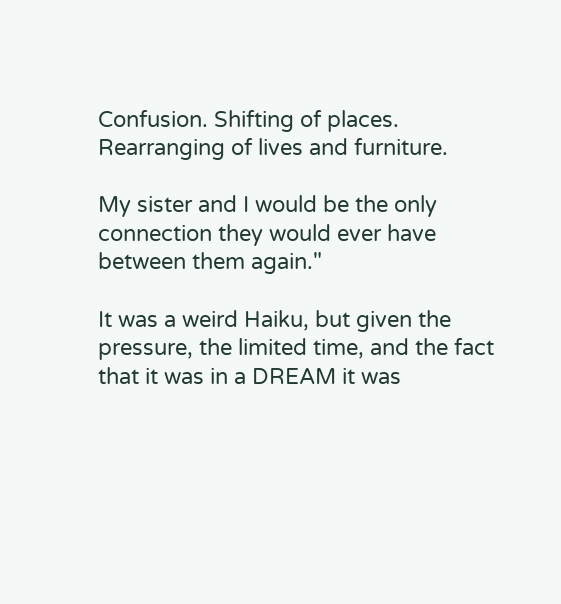Confusion. Shifting of places. Rearranging of lives and furniture.

My sister and I would be the only connection they would ever have between them again."

It was a weird Haiku, but given the pressure, the limited time, and the fact that it was in a DREAM it was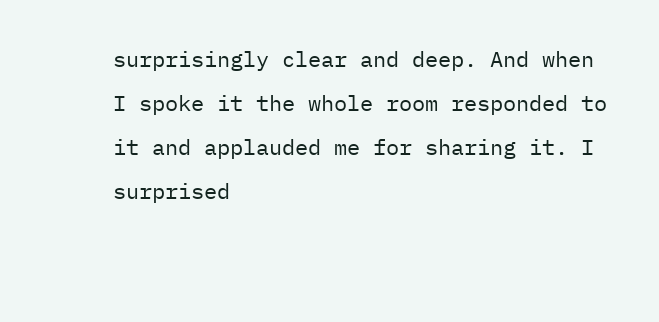surprisingly clear and deep. And when I spoke it the whole room responded to it and applauded me for sharing it. I surprised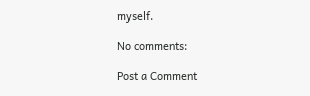myself.

No comments:

Post a Comment